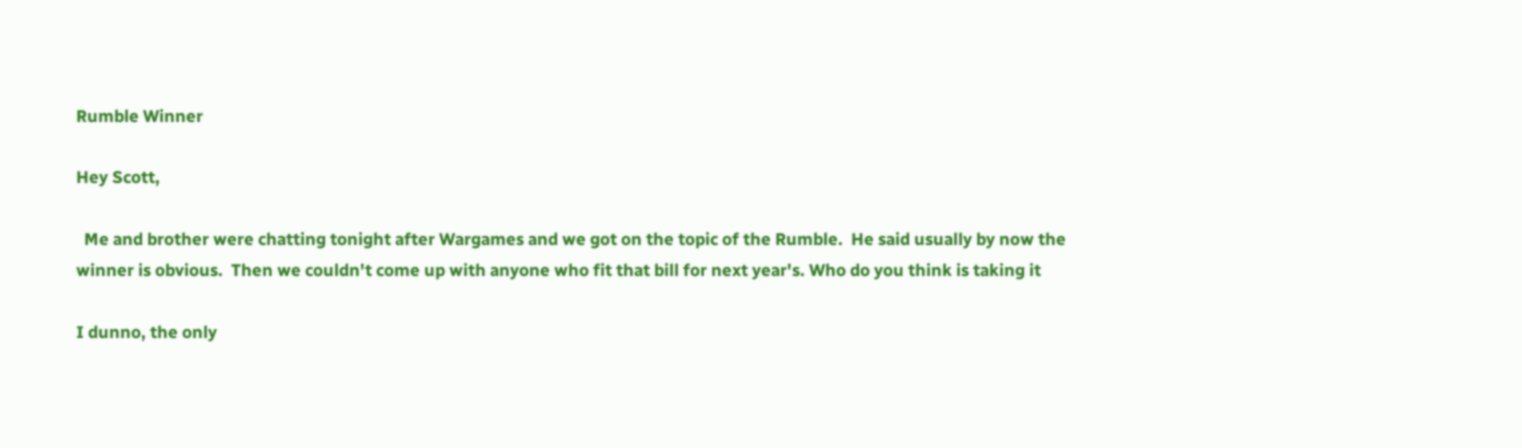Rumble Winner

Hey Scott,

  Me and brother were chatting tonight after Wargames and we got on the topic of the Rumble.  He said usually by now the winner is obvious.  Then we couldn't come up with anyone who fit that bill for next year's. Who do you think is taking it

I dunno, the only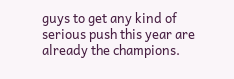guys to get any kind of serious push this year are already the champions.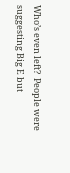Who’s even left?  People were suggesting Big E but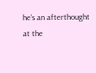he’s an afterthought at the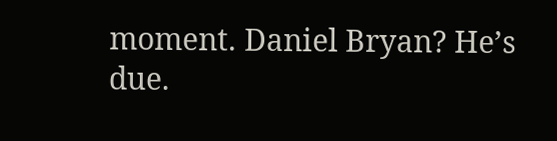moment. Daniel Bryan? He’s due.